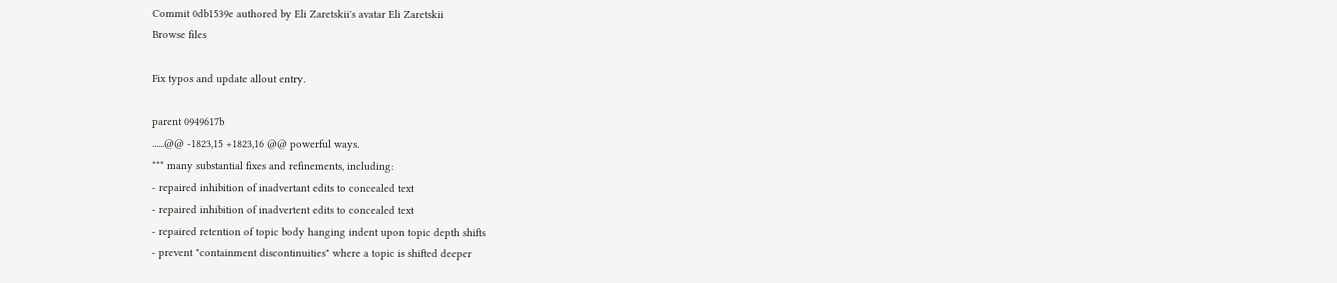Commit 0db1539e authored by Eli Zaretskii's avatar Eli Zaretskii
Browse files

Fix typos and update allout entry.

parent 0949617b
......@@ -1823,15 +1823,16 @@ powerful ways.
*** many substantial fixes and refinements, including:
- repaired inhibition of inadvertant edits to concealed text
- repaired inhibition of inadvertent edits to concealed text
- repaired retention of topic body hanging indent upon topic depth shifts
- prevent "containment discontinuities" where a topic is shifted deeper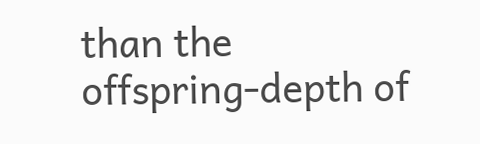than the offspring-depth of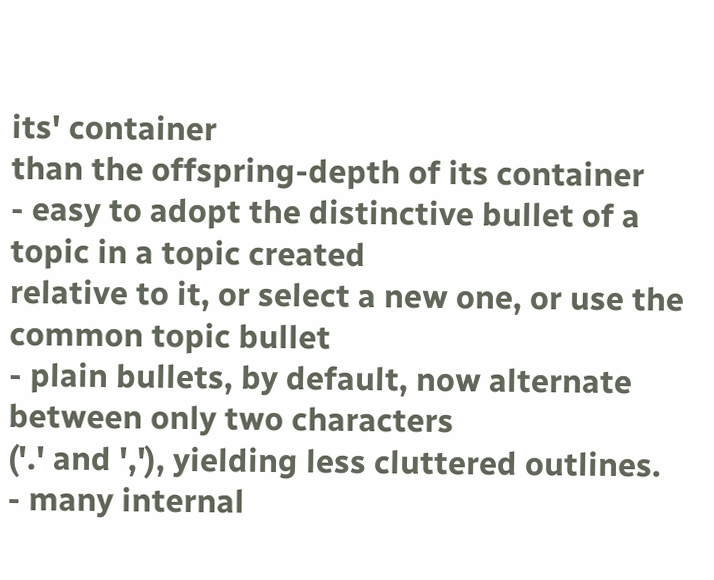its' container
than the offspring-depth of its container
- easy to adopt the distinctive bullet of a topic in a topic created
relative to it, or select a new one, or use the common topic bullet
- plain bullets, by default, now alternate between only two characters
('.' and ','), yielding less cluttered outlines.
- many internal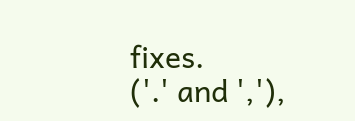fixes.
('.' and ','),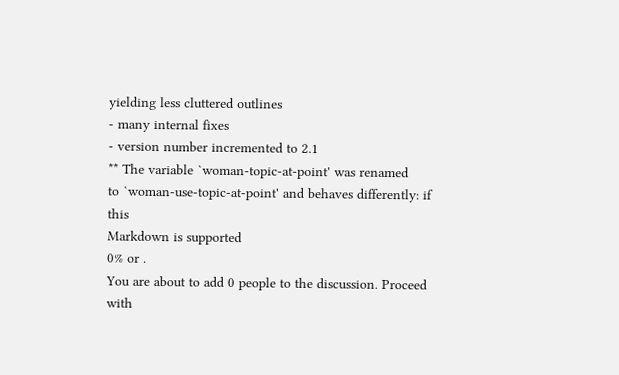yielding less cluttered outlines
- many internal fixes
- version number incremented to 2.1
** The variable `woman-topic-at-point' was renamed
to `woman-use-topic-at-point' and behaves differently: if this
Markdown is supported
0% or .
You are about to add 0 people to the discussion. Proceed with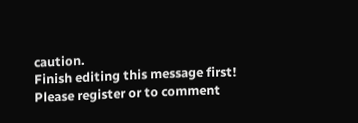caution.
Finish editing this message first!
Please register or to comment